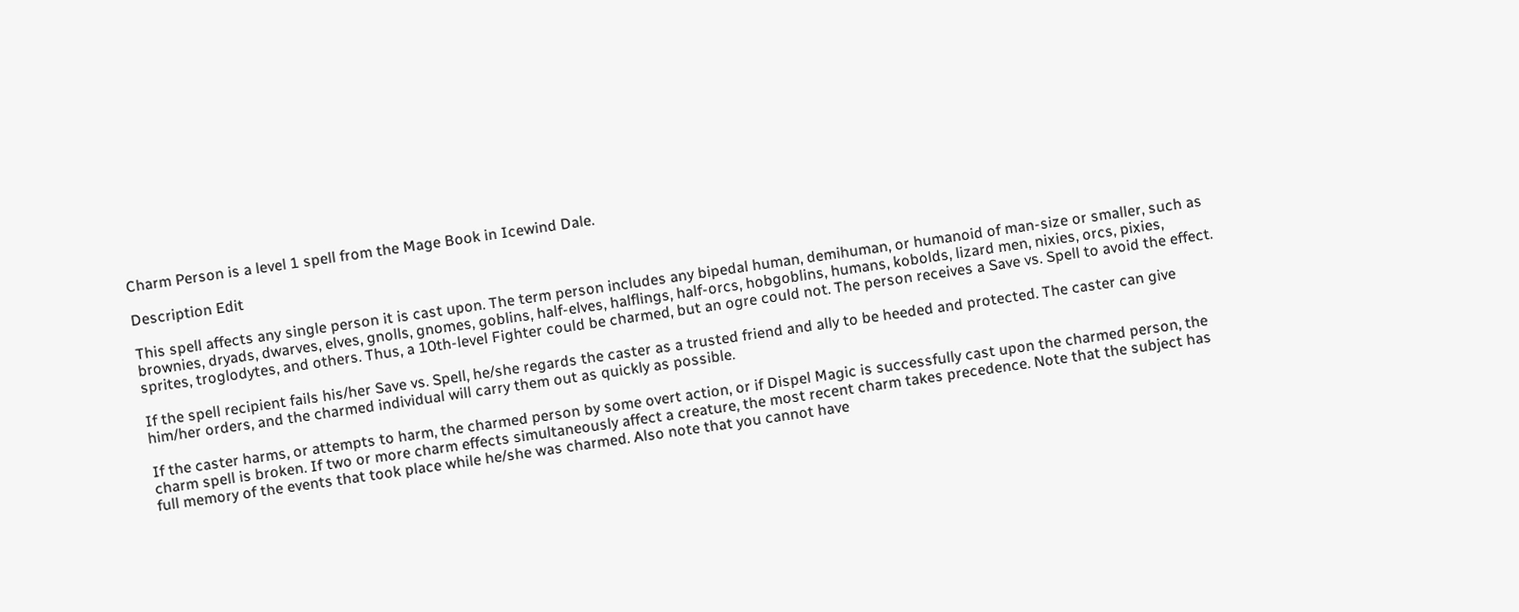Charm Person is a level 1 spell from the Mage Book in Icewind Dale.

Description Edit

This spell affects any single person it is cast upon. The term person includes any bipedal human, demihuman, or humanoid of man-size or smaller, such as brownies, dryads, dwarves, elves, gnolls, gnomes, goblins, half-elves, halflings, half-orcs, hobgoblins, humans, kobolds, lizard men, nixies, orcs, pixies, sprites, troglodytes, and others. Thus, a 10th-level Fighter could be charmed, but an ogre could not. The person receives a Save vs. Spell to avoid the effect.

If the spell recipient fails his/her Save vs. Spell, he/she regards the caster as a trusted friend and ally to be heeded and protected. The caster can give him/her orders, and the charmed individual will carry them out as quickly as possible.

If the caster harms, or attempts to harm, the charmed person by some overt action, or if Dispel Magic is successfully cast upon the charmed person, the charm spell is broken. If two or more charm effects simultaneously affect a creature, the most recent charm takes precedence. Note that the subject has full memory of the events that took place while he/she was charmed. Also note that you cannot have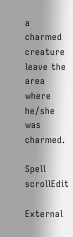a charmed creature leave the area where he/she was charmed.

Spell scrollEdit

External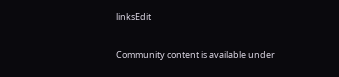linksEdit

Community content is available under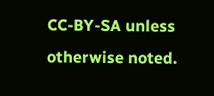CC-BY-SA unless otherwise noted.